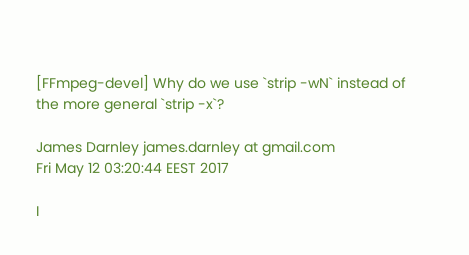[FFmpeg-devel] Why do we use `strip -wN` instead of the more general `strip -x`?

James Darnley james.darnley at gmail.com
Fri May 12 03:20:44 EEST 2017

I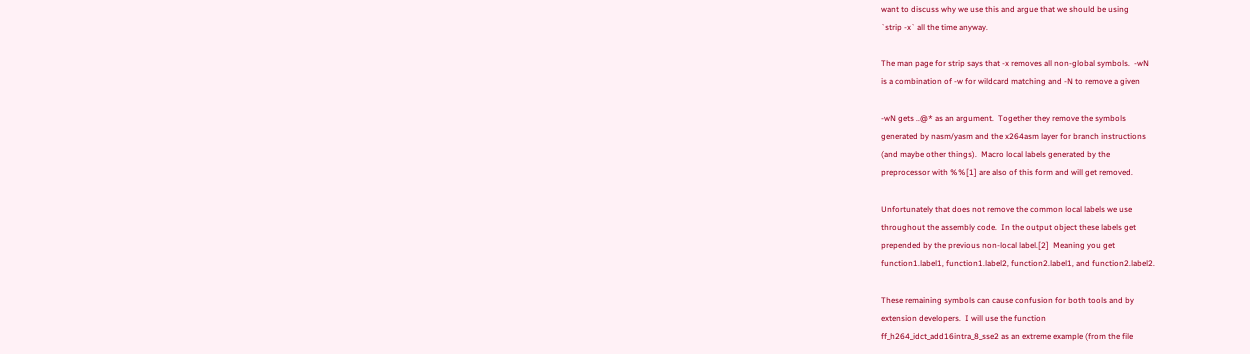want to discuss why we use this and argue that we should be using
`strip -x` all the time anyway.

The man page for strip says that -x removes all non-global symbols.  -wN
is a combination of -w for wildcard matching and -N to remove a given

-wN gets ..@* as an argument.  Together they remove the symbols
generated by nasm/yasm and the x264asm layer for branch instructions
(and maybe other things).  Macro local labels generated by the
preprocessor with %%[1] are also of this form and will get removed.

Unfortunately that does not remove the common local labels we use
throughout the assembly code.  In the output object these labels get
prepended by the previous non-local label.[2]  Meaning you get
function1.label1, function1.label2, function2.label1, and function2.label2.

These remaining symbols can cause confusion for both tools and by
extension developers.  I will use the function
ff_h264_idct_add16intra_8_sse2 as an extreme example (from the file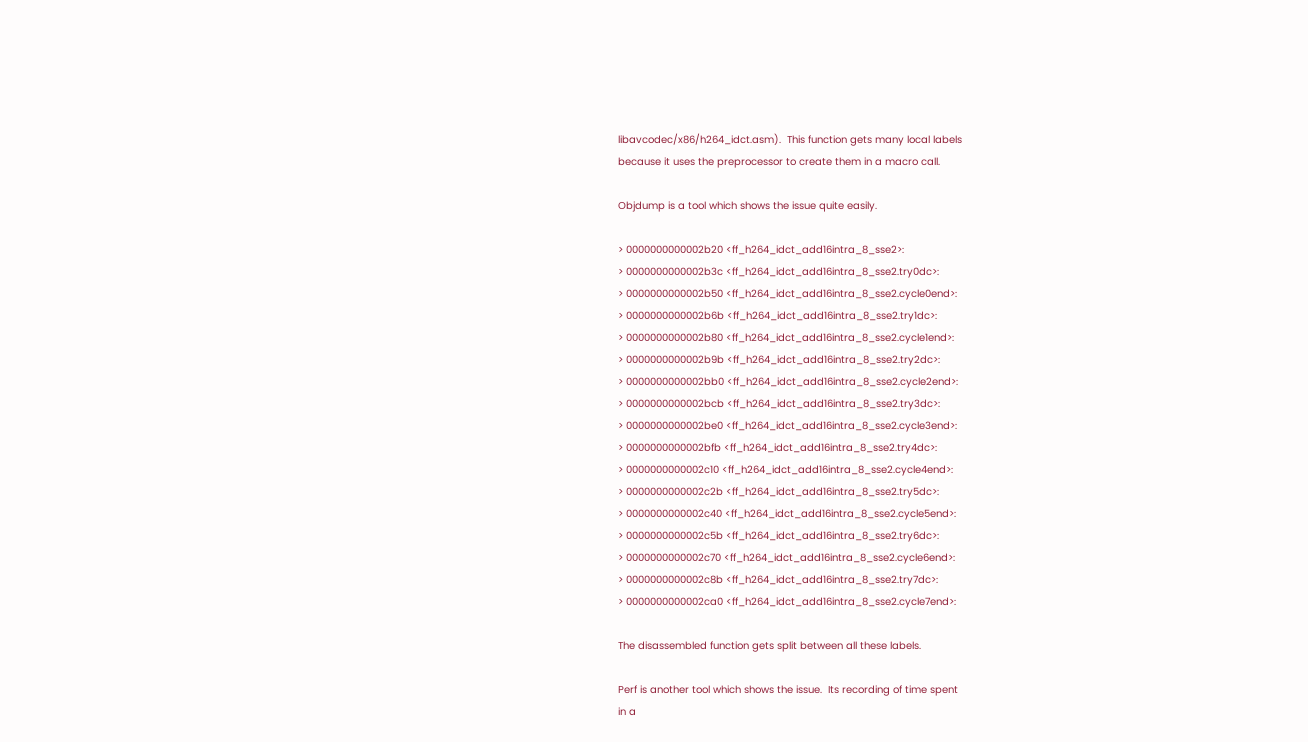libavcodec/x86/h264_idct.asm).  This function gets many local labels
because it uses the preprocessor to create them in a macro call.

Objdump is a tool which shows the issue quite easily.

> 0000000000002b20 <ff_h264_idct_add16intra_8_sse2>:
> 0000000000002b3c <ff_h264_idct_add16intra_8_sse2.try0dc>:
> 0000000000002b50 <ff_h264_idct_add16intra_8_sse2.cycle0end>:
> 0000000000002b6b <ff_h264_idct_add16intra_8_sse2.try1dc>:
> 0000000000002b80 <ff_h264_idct_add16intra_8_sse2.cycle1end>:
> 0000000000002b9b <ff_h264_idct_add16intra_8_sse2.try2dc>:
> 0000000000002bb0 <ff_h264_idct_add16intra_8_sse2.cycle2end>:
> 0000000000002bcb <ff_h264_idct_add16intra_8_sse2.try3dc>:
> 0000000000002be0 <ff_h264_idct_add16intra_8_sse2.cycle3end>:
> 0000000000002bfb <ff_h264_idct_add16intra_8_sse2.try4dc>:
> 0000000000002c10 <ff_h264_idct_add16intra_8_sse2.cycle4end>:
> 0000000000002c2b <ff_h264_idct_add16intra_8_sse2.try5dc>:
> 0000000000002c40 <ff_h264_idct_add16intra_8_sse2.cycle5end>:
> 0000000000002c5b <ff_h264_idct_add16intra_8_sse2.try6dc>:
> 0000000000002c70 <ff_h264_idct_add16intra_8_sse2.cycle6end>:
> 0000000000002c8b <ff_h264_idct_add16intra_8_sse2.try7dc>:
> 0000000000002ca0 <ff_h264_idct_add16intra_8_sse2.cycle7end>:

The disassembled function gets split between all these labels.

Perf is another tool which shows the issue.  Its recording of time spent
in a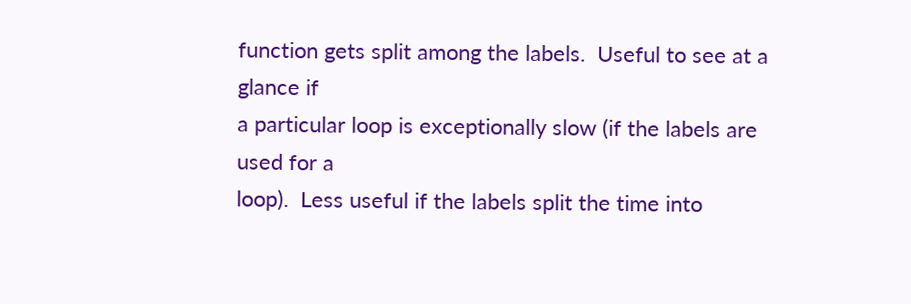function gets split among the labels.  Useful to see at a glance if
a particular loop is exceptionally slow (if the labels are used for a
loop).  Less useful if the labels split the time into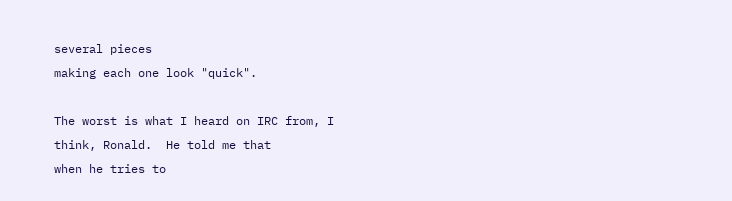several pieces
making each one look "quick".

The worst is what I heard on IRC from, I think, Ronald.  He told me that
when he tries to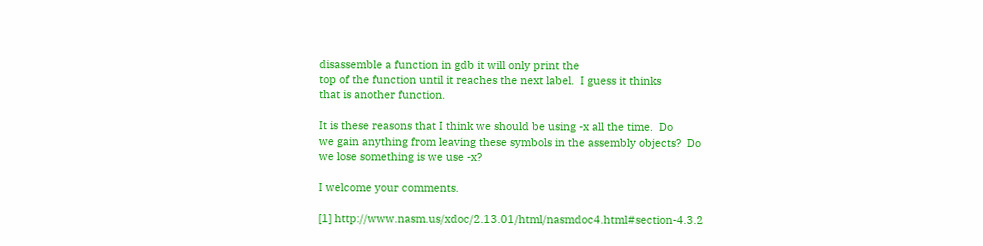disassemble a function in gdb it will only print the
top of the function until it reaches the next label.  I guess it thinks
that is another function.

It is these reasons that I think we should be using -x all the time.  Do
we gain anything from leaving these symbols in the assembly objects?  Do
we lose something is we use -x?

I welcome your comments.

[1] http://www.nasm.us/xdoc/2.13.01/html/nasmdoc4.html#section-4.3.2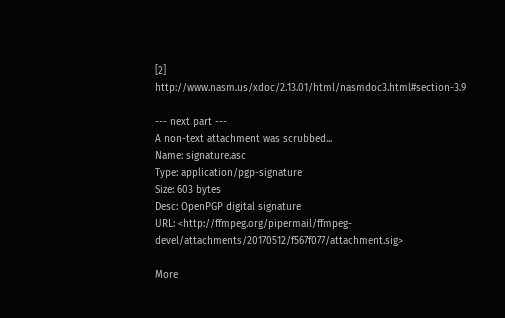[2] http://www.nasm.us/xdoc/2.13.01/html/nasmdoc3.html#section-3.9

--- next part ---
A non-text attachment was scrubbed...
Name: signature.asc
Type: application/pgp-signature
Size: 603 bytes
Desc: OpenPGP digital signature
URL: <http://ffmpeg.org/pipermail/ffmpeg-devel/attachments/20170512/f567f077/attachment.sig>

More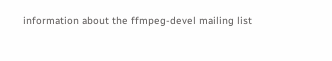information about the ffmpeg-devel mailing list